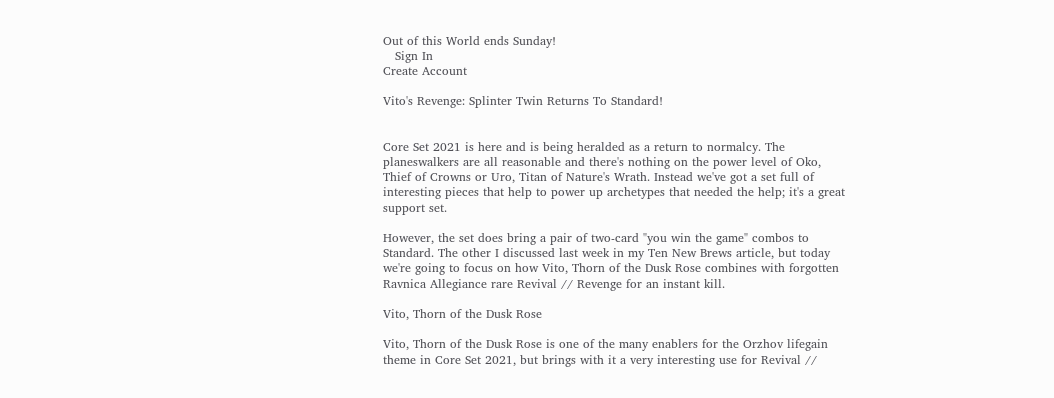Out of this World ends Sunday!
   Sign In
Create Account

Vito's Revenge: Splinter Twin Returns To Standard!


Core Set 2021 is here and is being heralded as a return to normalcy. The planeswalkers are all reasonable and there's nothing on the power level of Oko, Thief of Crowns or Uro, Titan of Nature's Wrath. Instead we've got a set full of interesting pieces that help to power up archetypes that needed the help; it's a great support set.

However, the set does bring a pair of two-card "you win the game" combos to Standard. The other I discussed last week in my Ten New Brews article, but today we're going to focus on how Vito, Thorn of the Dusk Rose combines with forgotten Ravnica Allegiance rare Revival // Revenge for an instant kill.

Vito, Thorn of the Dusk Rose

Vito, Thorn of the Dusk Rose is one of the many enablers for the Orzhov lifegain theme in Core Set 2021, but brings with it a very interesting use for Revival //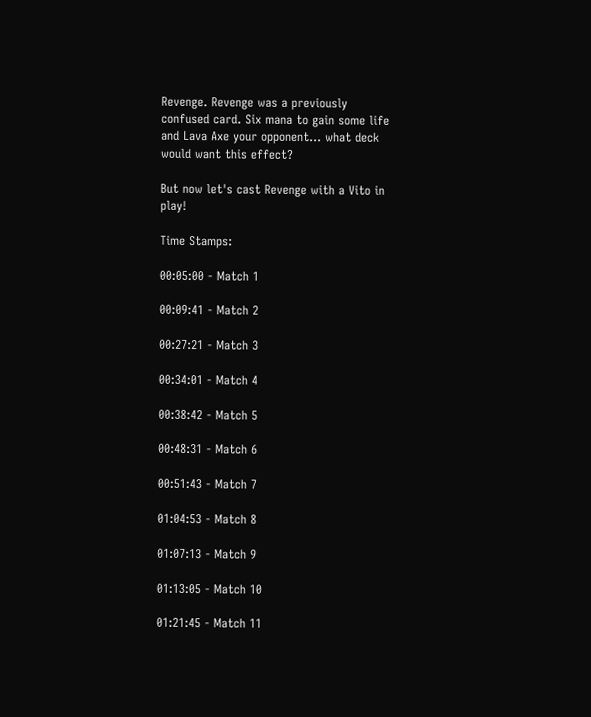Revenge. Revenge was a previously confused card. Six mana to gain some life and Lava Axe your opponent... what deck would want this effect?

But now let's cast Revenge with a Vito in play!

Time Stamps:

00:05:00 - Match 1

00:09:41 - Match 2

00:27:21 - Match 3

00:34:01 - Match 4

00:38:42 - Match 5

00:48:31 - Match 6

00:51:43 - Match 7

01:04:53 - Match 8

01:07:13 - Match 9

01:13:05 - Match 10

01:21:45 - Match 11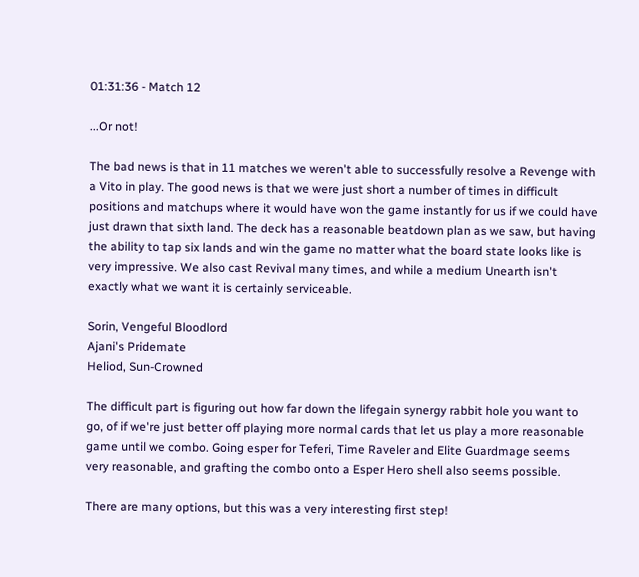01:31:36 - Match 12

...Or not!

The bad news is that in 11 matches we weren't able to successfully resolve a Revenge with a Vito in play. The good news is that we were just short a number of times in difficult positions and matchups where it would have won the game instantly for us if we could have just drawn that sixth land. The deck has a reasonable beatdown plan as we saw, but having the ability to tap six lands and win the game no matter what the board state looks like is very impressive. We also cast Revival many times, and while a medium Unearth isn't exactly what we want it is certainly serviceable.

Sorin, Vengeful Bloodlord
Ajani's Pridemate
Heliod, Sun-Crowned

The difficult part is figuring out how far down the lifegain synergy rabbit hole you want to go, of if we're just better off playing more normal cards that let us play a more reasonable game until we combo. Going esper for Teferi, Time Raveler and Elite Guardmage seems very reasonable, and grafting the combo onto a Esper Hero shell also seems possible.

There are many options, but this was a very interesting first step!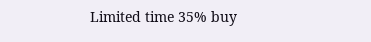Limited time 35% buy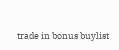trade in bonus buylist